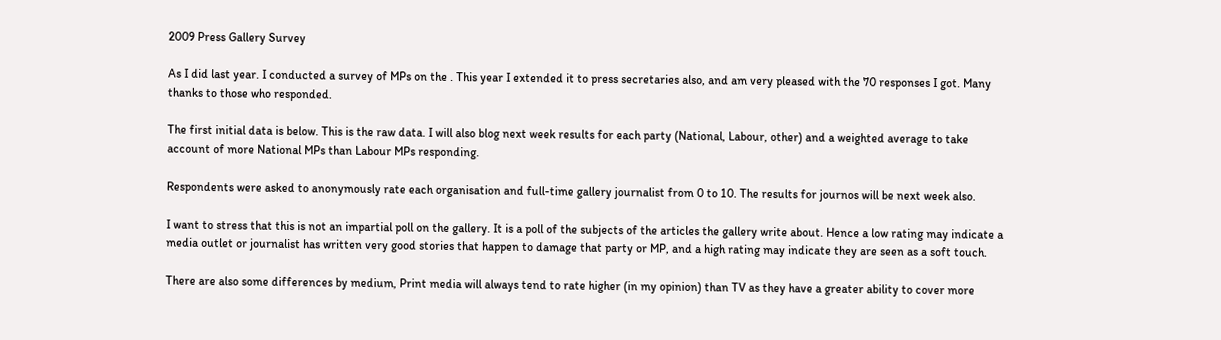2009 Press Gallery Survey

As I did last year. I conducted a survey of MPs on the . This year I extended it to press secretaries also, and am very pleased with the 70 responses I got. Many thanks to those who responded.

The first initial data is below. This is the raw data. I will also blog next week results for each party (National, Labour, other) and a weighted average to take account of more National MPs than Labour MPs responding.

Respondents were asked to anonymously rate each organisation and full-time gallery journalist from 0 to 10. The results for journos will be next week also.

I want to stress that this is not an impartial poll on the gallery. It is a poll of the subjects of the articles the gallery write about. Hence a low rating may indicate a media outlet or journalist has written very good stories that happen to damage that party or MP, and a high rating may indicate they are seen as a soft touch.

There are also some differences by medium, Print media will always tend to rate higher (in my opinion) than TV as they have a greater ability to cover more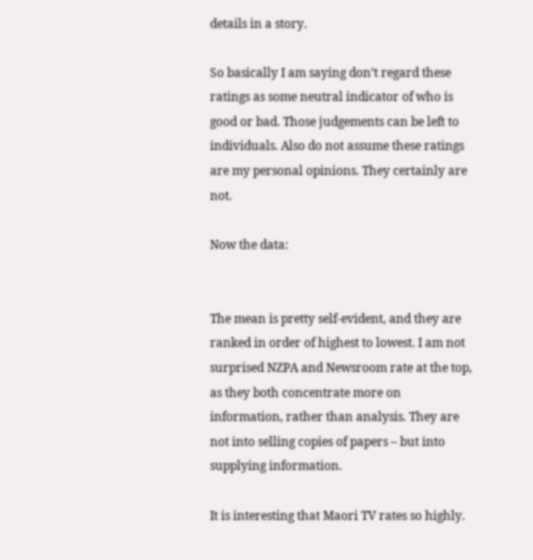details in a story.

So basically I am saying don’t regard these ratings as some neutral indicator of who is good or bad. Those judgements can be left to individuals. Also do not assume these ratings are my personal opinions. They certainly are not.

Now the data:


The mean is pretty self-evident, and they are ranked in order of highest to lowest. I am not surprised NZPA and Newsroom rate at the top, as they both concentrate more on information, rather than analysis. They are not into selling copies of papers – but into supplying information.

It is interesting that Maori TV rates so highly.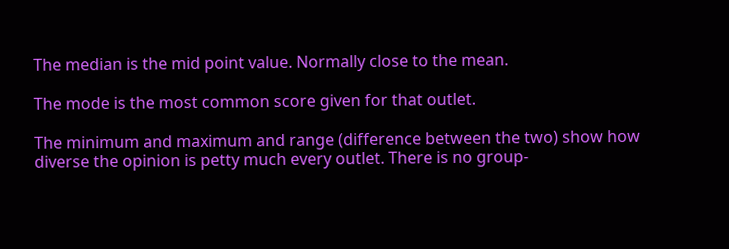The median is the mid point value. Normally close to the mean.

The mode is the most common score given for that outlet.

The minimum and maximum and range (difference between the two) show how diverse the opinion is petty much every outlet. There is no group-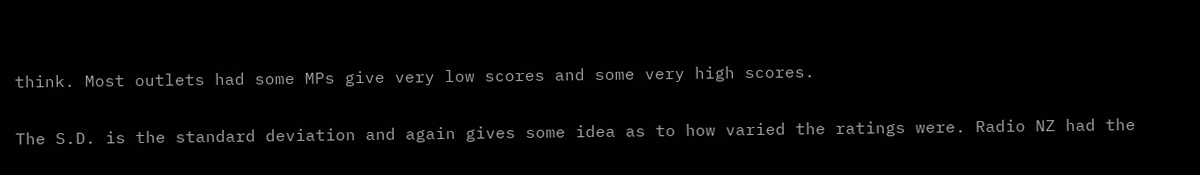think. Most outlets had some MPs give very low scores and some very high scores.

The S.D. is the standard deviation and again gives some idea as to how varied the ratings were. Radio NZ had the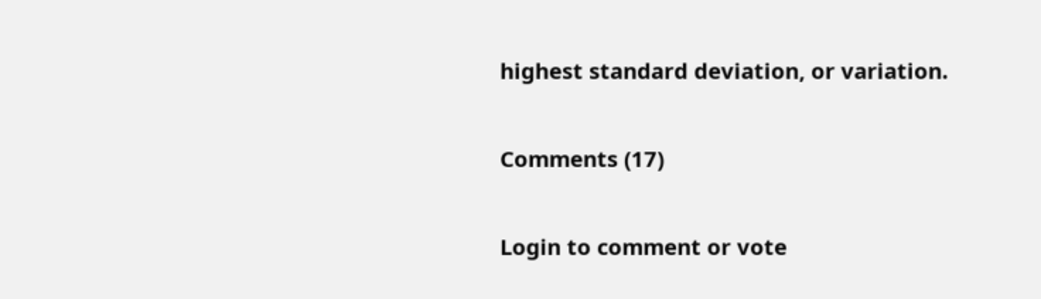highest standard deviation, or variation.

Comments (17)

Login to comment or vote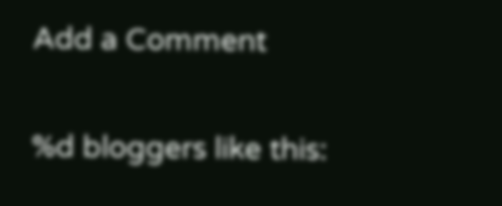Add a Comment

%d bloggers like this: